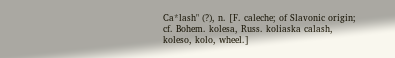Ca*lash" (?), n. [F. caleche; of Slavonic origin; cf. Bohem. kolesa, Russ. koliaska calash, koleso, kolo, wheel.]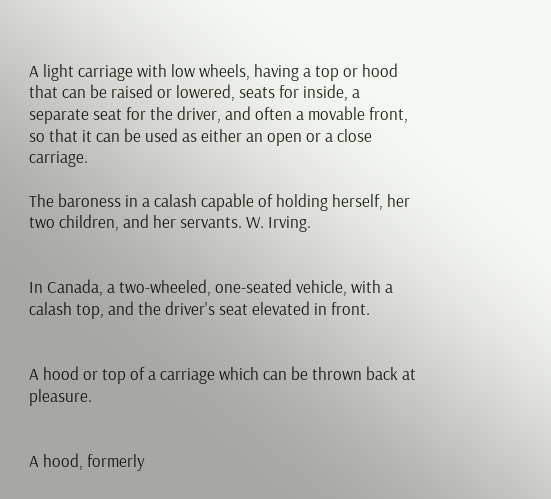A light carriage with low wheels, having a top or hood that can be raised or lowered, seats for inside, a separate seat for the driver, and often a movable front, so that it can be used as either an open or a close carriage.

The baroness in a calash capable of holding herself, her two children, and her servants. W. Irving.


In Canada, a two-wheeled, one-seated vehicle, with a calash top, and the driver's seat elevated in front.


A hood or top of a carriage which can be thrown back at pleasure.


A hood, formerly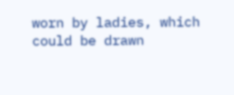worn by ladies, which could be drawn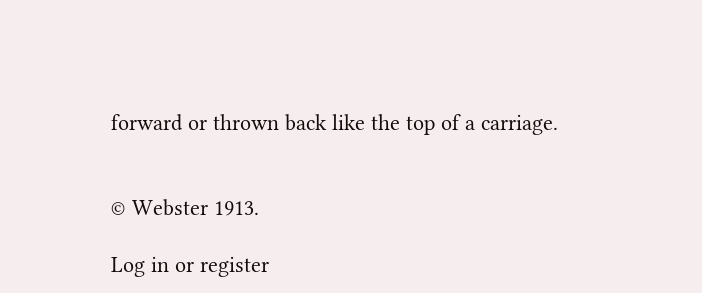forward or thrown back like the top of a carriage.


© Webster 1913.

Log in or register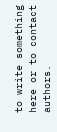to write something here or to contact authors.